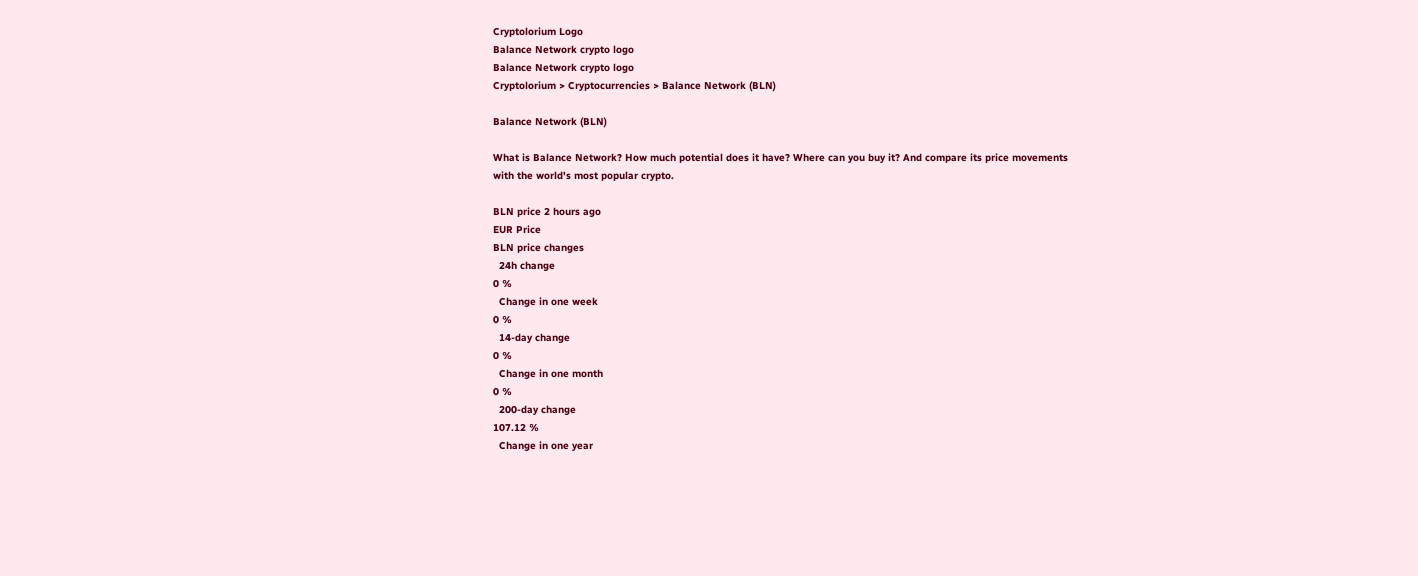Cryptolorium Logo
Balance Network crypto logo
Balance Network crypto logo
Cryptolorium > Cryptocurrencies > Balance Network (BLN)

Balance Network (BLN)

What is Balance Network? How much potential does it have? Where can you buy it? And compare its price movements with the world's most popular crypto.

BLN price 2 hours ago
EUR Price
BLN price changes
  24h change
0 %
  Change in one week
0 %
  14-day change
0 %
  Change in one month
0 %
  200-day change
107.12 %
  Change in one year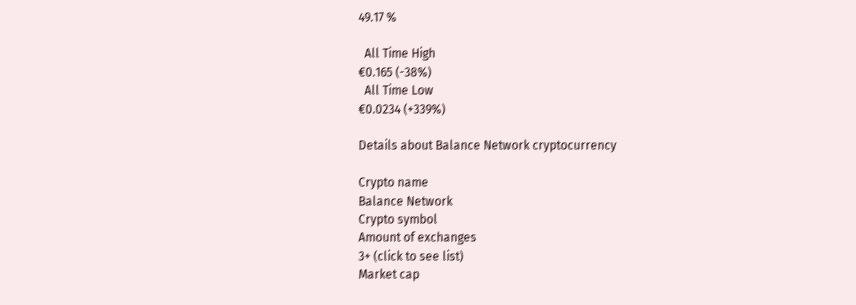49.17 %

  All Time High
€0.165 (-38%)
  All Time Low
€0.0234 (+339%)

Details about Balance Network cryptocurrency

Crypto name
Balance Network
Crypto symbol
Amount of exchanges
3+ (click to see list)
Market cap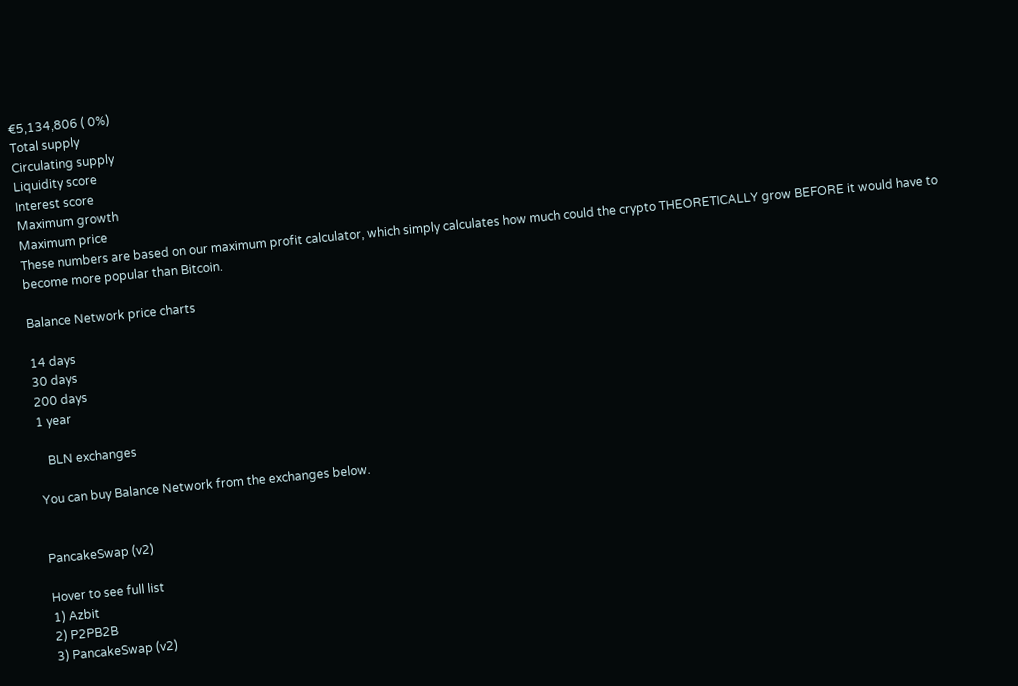€5,134,806 ( 0%)
Total supply
Circulating supply
Liquidity score
Interest score
Maximum growth
Maximum price
These numbers are based on our maximum profit calculator, which simply calculates how much could the crypto THEORETICALLY grow BEFORE it would have to become more popular than Bitcoin.

Balance Network price charts

14 days
30 days
200 days
1 year

   BLN exchanges

You can buy Balance Network from the exchanges below.


PancakeSwap (v2)

Hover to see full list
1) Azbit
2) P2PB2B
3) PancakeSwap (v2)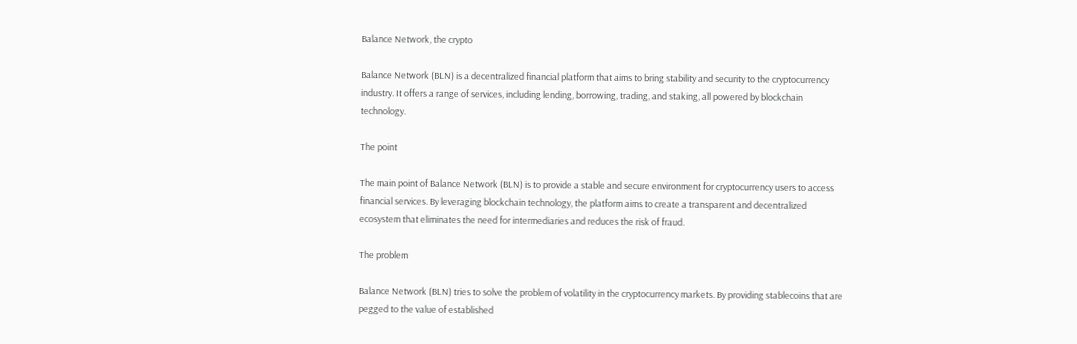Balance Network, the crypto

Balance Network (BLN) is a decentralized financial platform that aims to bring stability and security to the cryptocurrency industry. It offers a range of services, including lending, borrowing, trading, and staking, all powered by blockchain technology.

The point

The main point of Balance Network (BLN) is to provide a stable and secure environment for cryptocurrency users to access financial services. By leveraging blockchain technology, the platform aims to create a transparent and decentralized ecosystem that eliminates the need for intermediaries and reduces the risk of fraud.

The problem

Balance Network (BLN) tries to solve the problem of volatility in the cryptocurrency markets. By providing stablecoins that are pegged to the value of established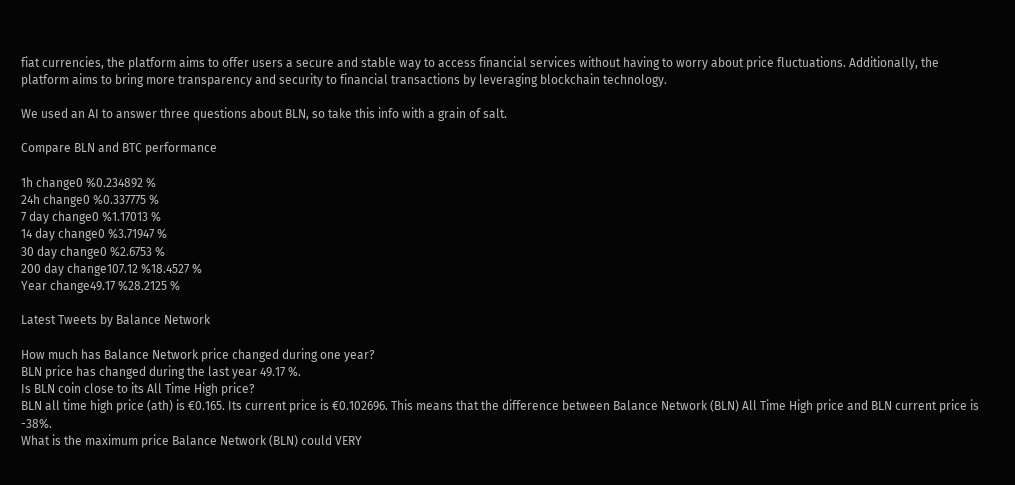fiat currencies, the platform aims to offer users a secure and stable way to access financial services without having to worry about price fluctuations. Additionally, the platform aims to bring more transparency and security to financial transactions by leveraging blockchain technology.

We used an AI to answer three questions about BLN, so take this info with a grain of salt.

Compare BLN and BTC performance

1h change0 %0.234892 %
24h change0 %0.337775 %
7 day change0 %1.17013 %
14 day change0 %3.71947 %
30 day change0 %2.6753 %
200 day change107.12 %18.4527 %
Year change49.17 %28.2125 %

Latest Tweets by Balance Network

How much has Balance Network price changed during one year?
BLN price has changed during the last year 49.17 %.
Is BLN coin close to its All Time High price?
BLN all time high price (ath) is €0.165. Its current price is €0.102696. This means that the difference between Balance Network (BLN) All Time High price and BLN current price is -38%.
What is the maximum price Balance Network (BLN) could VERY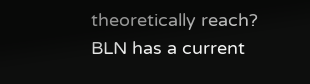theoretically reach?
BLN has a current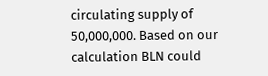circulating supply of 50,000,000. Based on our calculation BLN could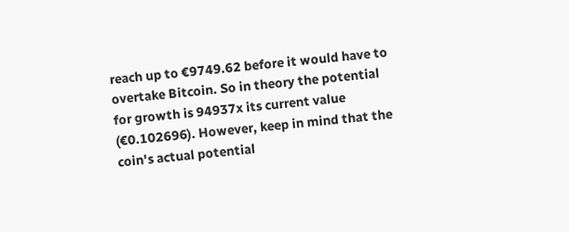reach up to €9749.62 before it would have to overtake Bitcoin. So in theory the potential for growth is 94937x its current value (€0.102696). However, keep in mind that the coin's actual potential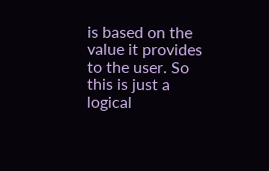is based on the value it provides to the user. So this is just a logical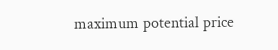maximum potential price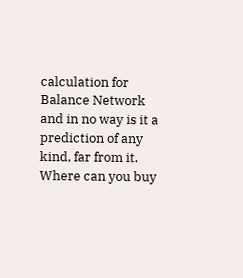calculation for Balance Network and in no way is it a prediction of any kind, far from it.
Where can you buy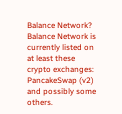Balance Network?
Balance Network is currently listed on at least these crypto exchanges: PancakeSwap (v2) and possibly some others.